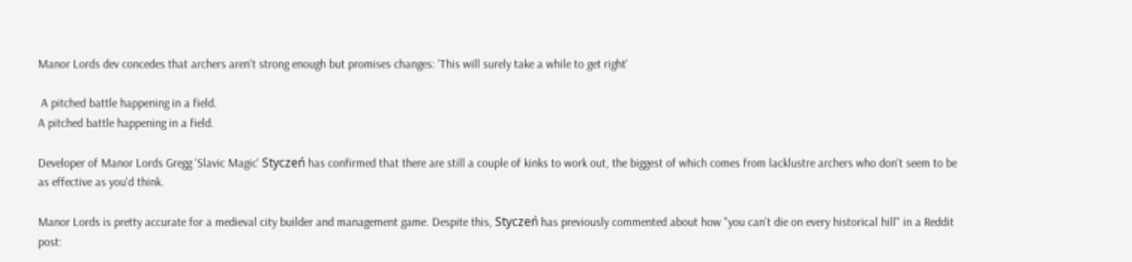Manor Lords dev concedes that archers aren't strong enough but promises changes: 'This will surely take a while to get right'

 A pitched battle happening in a field.
A pitched battle happening in a field.

Developer of Manor Lords Gregg 'Slavic Magic' Styczeń has confirmed that there are still a couple of kinks to work out, the biggest of which comes from lacklustre archers who don't seem to be as effective as you'd think.

Manor Lords is pretty accurate for a medieval city builder and management game. Despite this, Styczeń has previously commented about how "you can't die on every historical hill" in a Reddit post: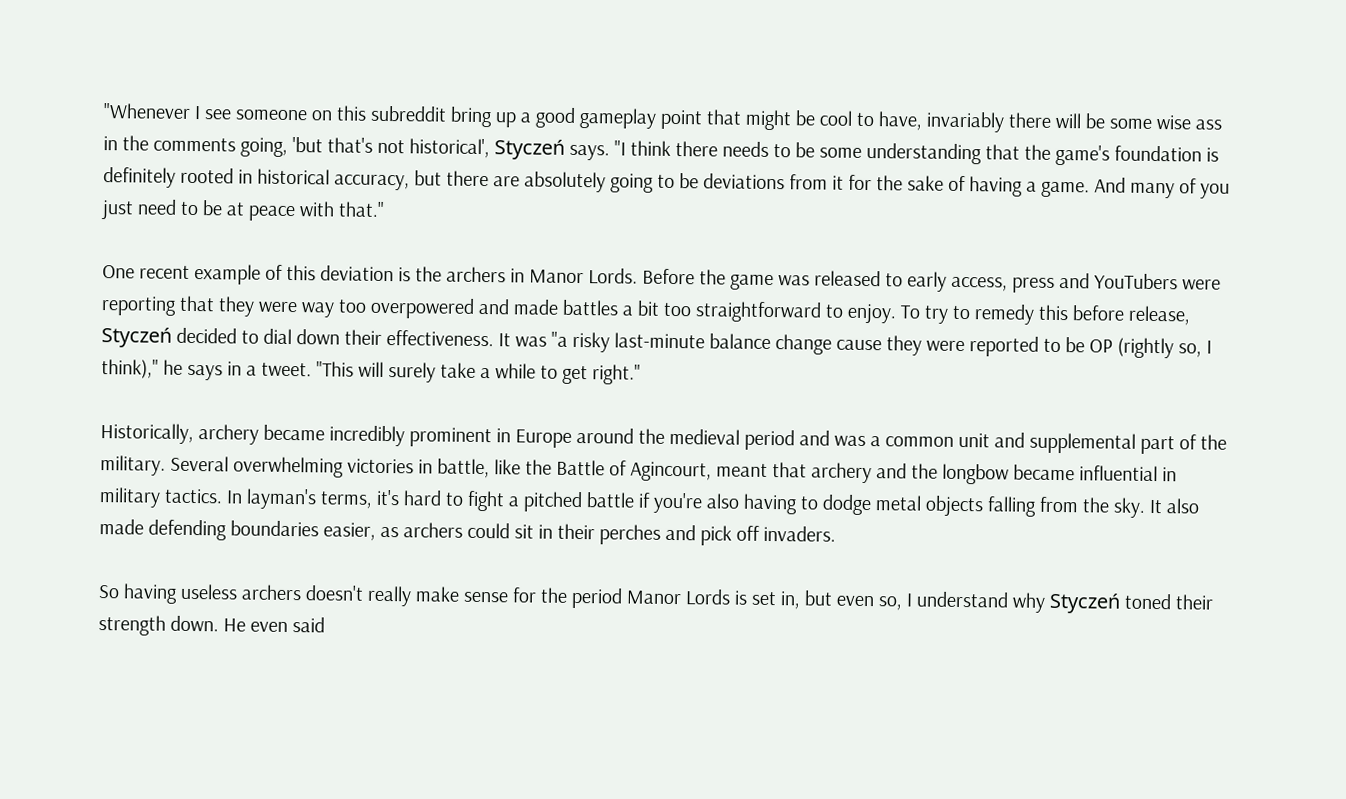"Whenever I see someone on this subreddit bring up a good gameplay point that might be cool to have, invariably there will be some wise ass in the comments going, 'but that's not historical', Styczeń says. "I think there needs to be some understanding that the game's foundation is definitely rooted in historical accuracy, but there are absolutely going to be deviations from it for the sake of having a game. And many of you just need to be at peace with that."

One recent example of this deviation is the archers in Manor Lords. Before the game was released to early access, press and YouTubers were reporting that they were way too overpowered and made battles a bit too straightforward to enjoy. To try to remedy this before release, Styczeń decided to dial down their effectiveness. It was "a risky last-minute balance change cause they were reported to be OP (rightly so, I think)," he says in a tweet. "This will surely take a while to get right."

Historically, archery became incredibly prominent in Europe around the medieval period and was a common unit and supplemental part of the military. Several overwhelming victories in battle, like the Battle of Agincourt, meant that archery and the longbow became influential in military tactics. In layman's terms, it's hard to fight a pitched battle if you're also having to dodge metal objects falling from the sky. It also made defending boundaries easier, as archers could sit in their perches and pick off invaders.

So having useless archers doesn't really make sense for the period Manor Lords is set in, but even so, I understand why Styczeń toned their strength down. He even said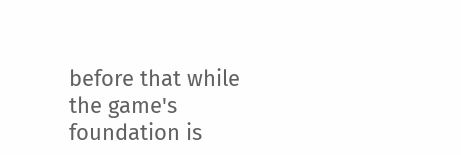before that while the game's foundation is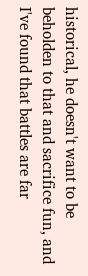historical, he doesn't want to be beholden to that and sacrifice fun, and I've found that battles are far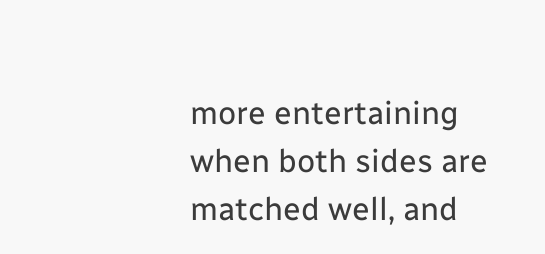more entertaining when both sides are matched well, and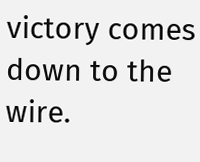victory comes down to the wire.